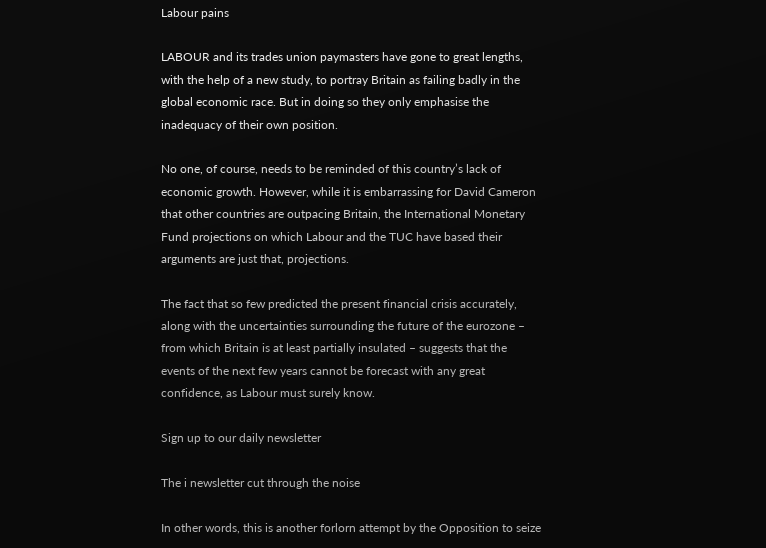Labour pains

LABOUR and its trades union paymasters have gone to great lengths, with the help of a new study, to portray Britain as failing badly in the global economic race. But in doing so they only emphasise the inadequacy of their own position.

No one, of course, needs to be reminded of this country’s lack of economic growth. However, while it is embarrassing for David Cameron that other countries are outpacing Britain, the International Monetary Fund projections on which Labour and the TUC have based their arguments are just that, projections.

The fact that so few predicted the present financial crisis accurately, along with the uncertainties surrounding the future of the eurozone – from which Britain is at least partially insulated – suggests that the events of the next few years cannot be forecast with any great confidence, as Labour must surely know.

Sign up to our daily newsletter

The i newsletter cut through the noise

In other words, this is another forlorn attempt by the Opposition to seize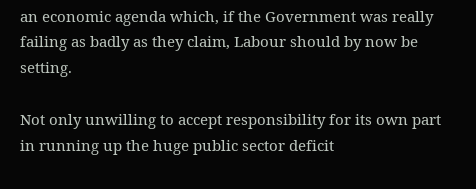an economic agenda which, if the Government was really failing as badly as they claim, Labour should by now be setting.

Not only unwilling to accept responsibility for its own part in running up the huge public sector deficit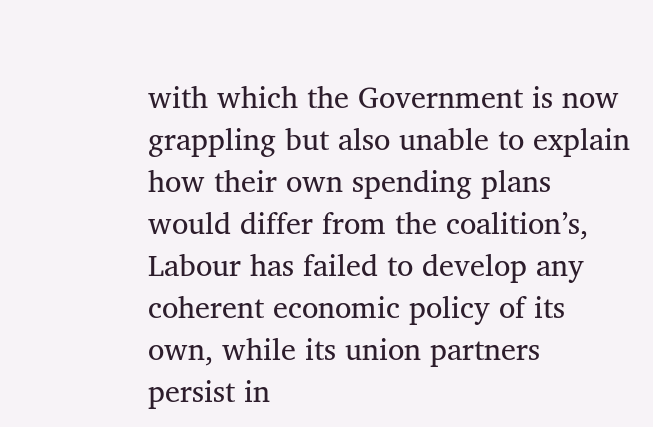with which the Government is now grappling but also unable to explain how their own spending plans would differ from the coalition’s, Labour has failed to develop any coherent economic policy of its own, while its union partners persist in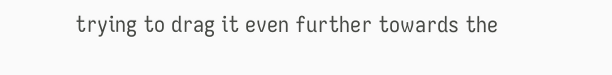trying to drag it even further towards the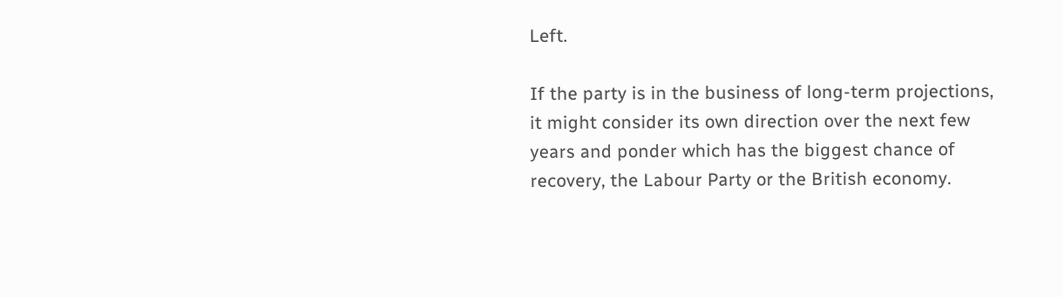Left.

If the party is in the business of long-term projections, it might consider its own direction over the next few years and ponder which has the biggest chance of recovery, the Labour Party or the British economy.